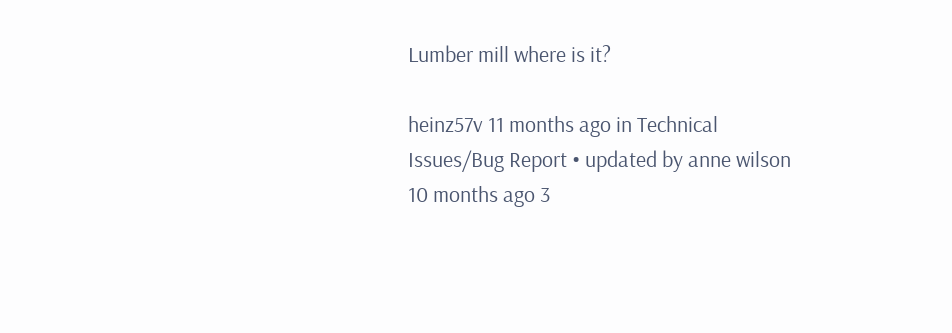Lumber mill where is it?

heinz57v 11 months ago in Technical Issues/Bug Report • updated by anne wilson 10 months ago 3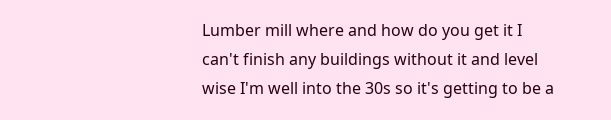Lumber mill where and how do you get it I can't finish any buildings without it and level wise I'm well into the 30s so it's getting to be a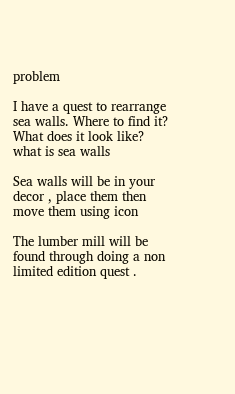problem

I have a quest to rearrange sea walls. Where to find it? What does it look like? what is sea walls

Sea walls will be in your decor , place them then move them using icon

The lumber mill will be found through doing a non limited edition quest .